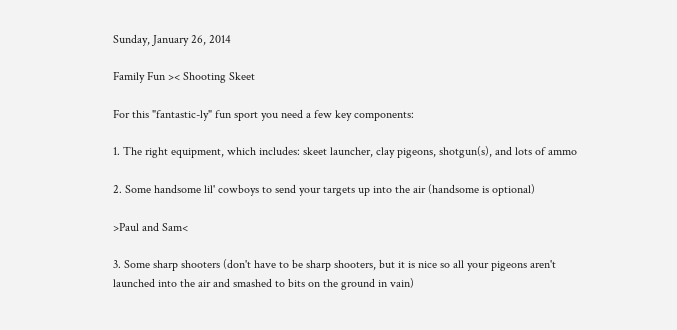Sunday, January 26, 2014

Family Fun >< Shooting Skeet

For this "fantastic-ly" fun sport you need a few key components:

1. The right equipment, which includes: skeet launcher, clay pigeons, shotgun(s), and lots of ammo

2. Some handsome lil' cowboys to send your targets up into the air (handsome is optional)

>Paul and Sam<

3. Some sharp shooters (don't have to be sharp shooters, but it is nice so all your pigeons aren't launched into the air and smashed to bits on the ground in vain)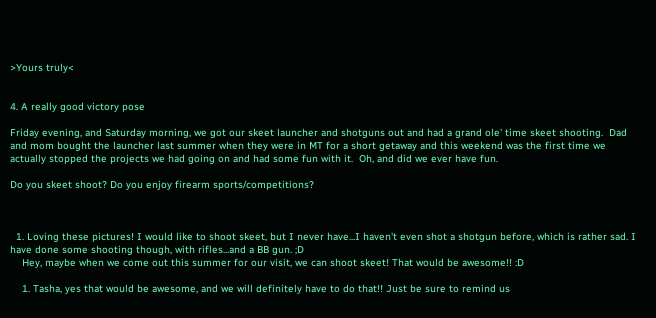>Yours truly<


4. A really good victory pose

Friday evening, and Saturday morning, we got our skeet launcher and shotguns out and had a grand ole' time skeet shooting.  Dad and mom bought the launcher last summer when they were in MT for a short getaway and this weekend was the first time we actually stopped the projects we had going on and had some fun with it.  Oh, and did we ever have fun.

Do you skeet shoot? Do you enjoy firearm sports/competitions?



  1. Loving these pictures! I would like to shoot skeet, but I never have...I haven't even shot a shotgun before, which is rather sad. I have done some shooting though, with rifles...and a BB gun. ;D
    Hey, maybe when we come out this summer for our visit, we can shoot skeet! That would be awesome!! :D

    1. Tasha, yes that would be awesome, and we will definitely have to do that!! Just be sure to remind us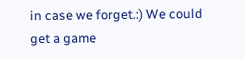in case we forget.:) We could get a game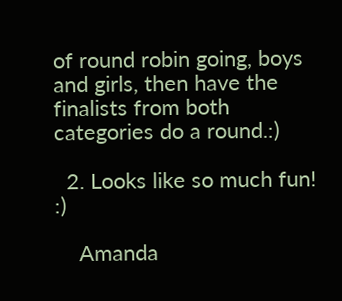of round robin going, boys and girls, then have the finalists from both categories do a round.:)

  2. Looks like so much fun! :)

    Amanda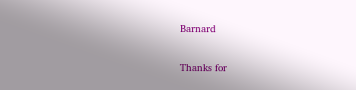Barnard


Thanks for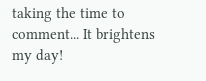taking the time to comment... It brightens my day!